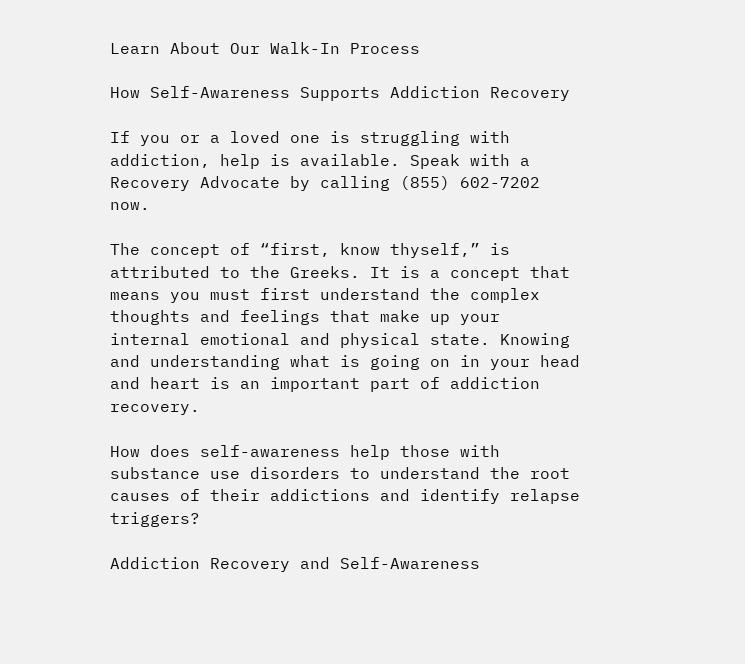Learn About Our Walk-In Process

How Self-Awareness Supports Addiction Recovery

If you or a loved one is struggling with addiction, help is available. Speak with a Recovery Advocate by calling (855) 602-7202 now.

The concept of “first, know thyself,” is attributed to the Greeks. It is a concept that means you must first understand the complex thoughts and feelings that make up your internal emotional and physical state. Knowing and understanding what is going on in your head and heart is an important part of addiction recovery.

How does self-awareness help those with substance use disorders to understand the root causes of their addictions and identify relapse triggers?

Addiction Recovery and Self-Awareness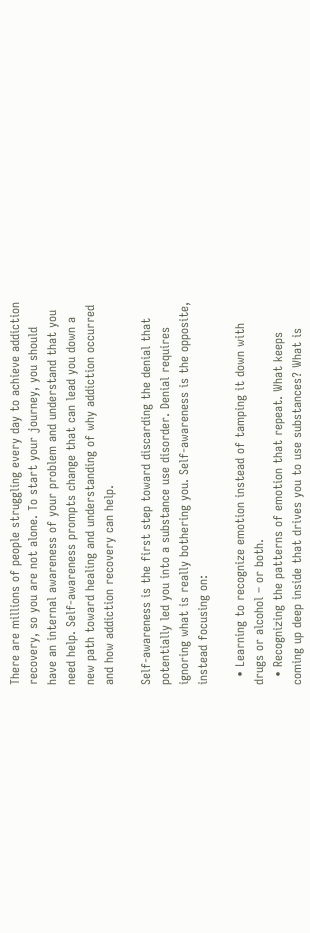There are millions of people struggling every day to achieve addiction recovery, so you are not alone. To start your journey, you should have an internal awareness of your problem and understand that you need help. Self-awareness prompts change that can lead you down a new path toward healing and understanding of why addiction occurred and how addiction recovery can help.

Self-awareness is the first step toward discarding the denial that potentially led you into a substance use disorder. Denial requires ignoring what is really bothering you. Self-awareness is the opposite, instead focusing on:

  • Learning to recognize emotion instead of tamping it down with drugs or alcohol – or both.
  • Recognizing the patterns of emotion that repeat. What keeps coming up deep inside that drives you to use substances? What is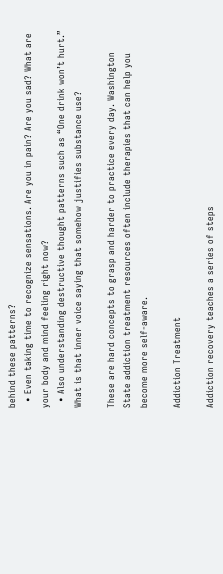behind these patterns?
  • Even taking time to recognize sensations. Are you in pain? Are you sad? What are your body and mind feeling right now?
  • Also understanding destructive thought patterns such as “One drink won’t hurt.” What is that inner voice saying that somehow justifies substance use?

These are hard concepts to grasp and harder to practice every day. Washington State addiction treatment resources often include therapies that can help you become more self-aware.

Addiction Treatment

Addiction recovery teaches a series of steps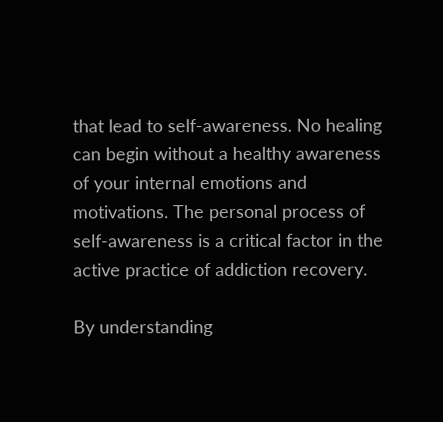that lead to self-awareness. No healing can begin without a healthy awareness of your internal emotions and motivations. The personal process of self-awareness is a critical factor in the active practice of addiction recovery.

By understanding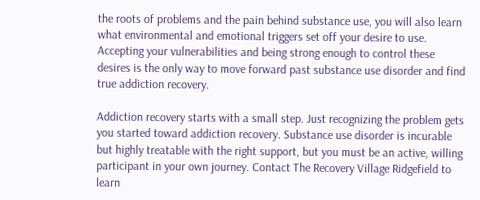the roots of problems and the pain behind substance use, you will also learn what environmental and emotional triggers set off your desire to use. Accepting your vulnerabilities and being strong enough to control these desires is the only way to move forward past substance use disorder and find true addiction recovery.

Addiction recovery starts with a small step. Just recognizing the problem gets you started toward addiction recovery. Substance use disorder is incurable but highly treatable with the right support, but you must be an active, willing participant in your own journey. Contact The Recovery Village Ridgefield to learn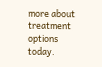more about treatment options today.